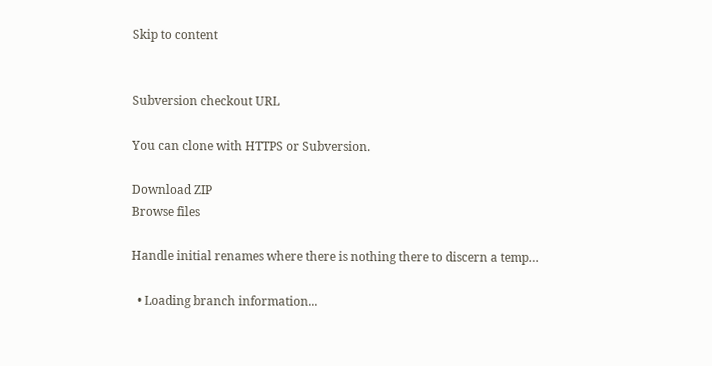Skip to content


Subversion checkout URL

You can clone with HTTPS or Subversion.

Download ZIP
Browse files

Handle initial renames where there is nothing there to discern a temp…

  • Loading branch information...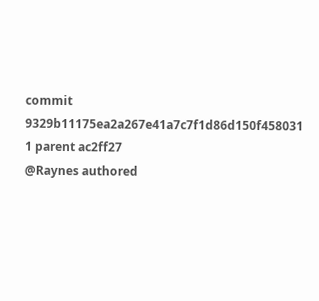commit 9329b11175ea2a267e41a7c7f1d86d150f458031 1 parent ac2ff27
@Raynes authored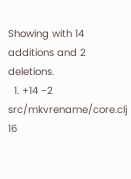Showing with 14 additions and 2 deletions.
  1. +14 −2 src/mkvrename/core.clj
16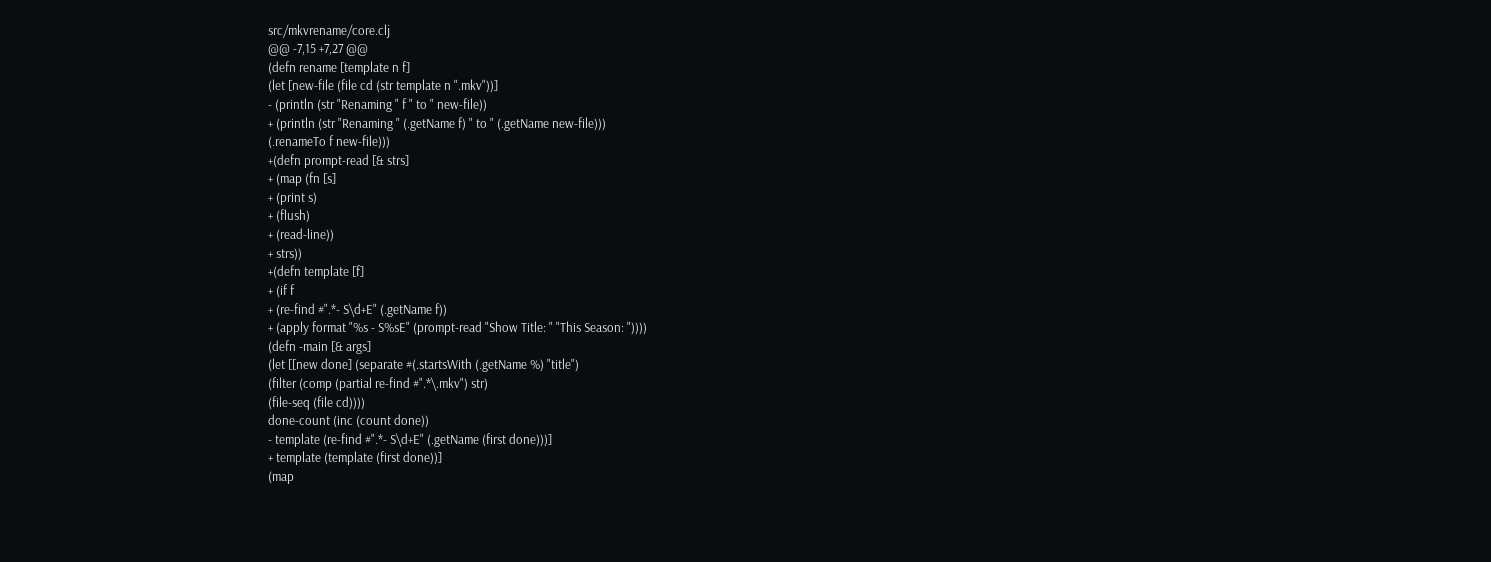src/mkvrename/core.clj
@@ -7,15 +7,27 @@
(defn rename [template n f]
(let [new-file (file cd (str template n ".mkv"))]
- (println (str "Renaming " f " to " new-file))
+ (println (str "Renaming " (.getName f) " to " (.getName new-file)))
(.renameTo f new-file)))
+(defn prompt-read [& strs]
+ (map (fn [s]
+ (print s)
+ (flush)
+ (read-line))
+ strs))
+(defn template [f]
+ (if f
+ (re-find #".*- S\d+E" (.getName f))
+ (apply format "%s - S%sE" (prompt-read "Show Title: " "This Season: "))))
(defn -main [& args]
(let [[new done] (separate #(.startsWith (.getName %) "title")
(filter (comp (partial re-find #".*\.mkv") str)
(file-seq (file cd))))
done-count (inc (count done))
- template (re-find #".*- S\d+E" (.getName (first done)))]
+ template (template (first done))]
(map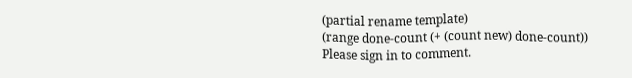(partial rename template)
(range done-count (+ (count new) done-count))
Please sign in to comment.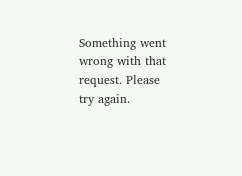Something went wrong with that request. Please try again.